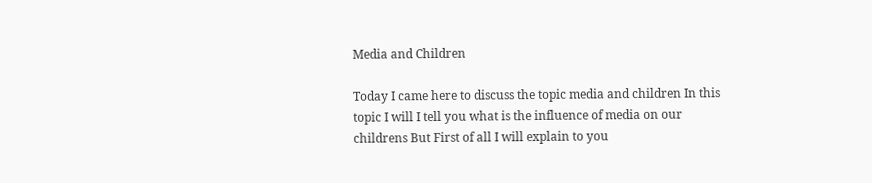Media and Children

Today I came here to discuss the topic media and children In this topic I will I tell you what is the influence of media on our childrens But First of all I will explain to you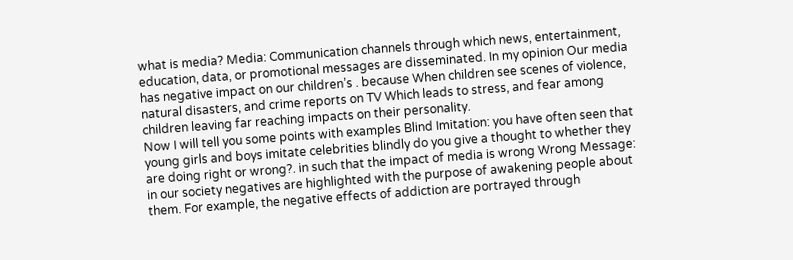what is media? Media: Communication channels through which news, entertainment, education, data, or promotional messages are disseminated. In my opinion Our media has negative impact on our children’s . because When children see scenes of violence, natural disasters, and crime reports on TV Which leads to stress, and fear among children leaving far reaching impacts on their personality.
Now I will tell you some points with examples Blind Imitation: you have often seen that young girls and boys imitate celebrities blindly do you give a thought to whether they are doing right or wrong?. in such that the impact of media is wrong Wrong Message: in our society negatives are highlighted with the purpose of awakening people about them. For example, the negative effects of addiction are portrayed through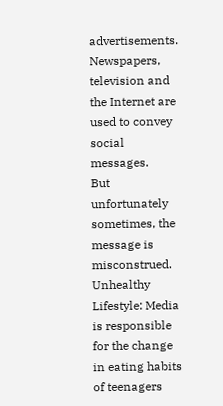advertisements. Newspapers, television and the Internet are used to convey social messages.
But unfortunately sometimes, the message is misconstrued. Unhealthy Lifestyle: Media is responsible for the change in eating habits of teenagers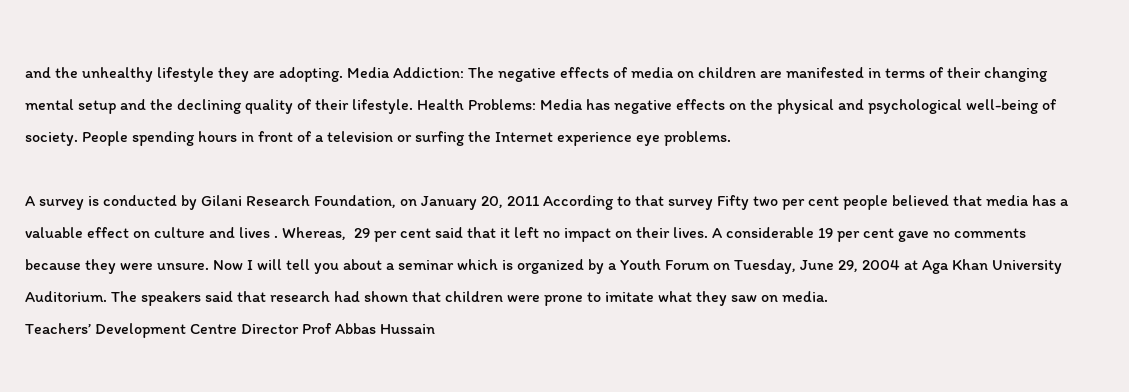and the unhealthy lifestyle they are adopting. Media Addiction: The negative effects of media on children are manifested in terms of their changing mental setup and the declining quality of their lifestyle. Health Problems: Media has negative effects on the physical and psychological well-being of society. People spending hours in front of a television or surfing the Internet experience eye problems.

A survey is conducted by Gilani Research Foundation, on January 20, 2011 According to that survey Fifty two per cent people believed that media has a valuable effect on culture and lives . Whereas,  29 per cent said that it left no impact on their lives. A considerable 19 per cent gave no comments because they were unsure. Now I will tell you about a seminar which is organized by a Youth Forum on Tuesday, June 29, 2004 at Aga Khan University Auditorium. The speakers said that research had shown that children were prone to imitate what they saw on media.
Teachers’ Development Centre Director Prof Abbas Hussain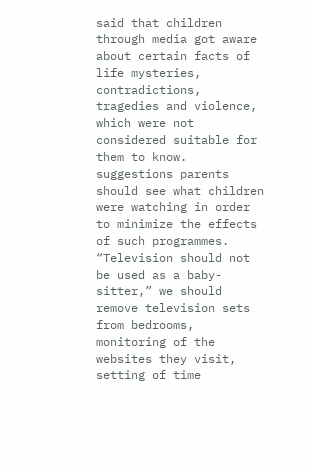said that children through media got aware about certain facts of life mysteries, contradictions, tragedies and violence, which were not considered suitable for them to know. suggestions parents should see what children were watching in order to minimize the effects of such programmes. “Television should not be used as a baby-sitter,” we should remove television sets from bedrooms, monitoring of the websites they visit, setting of time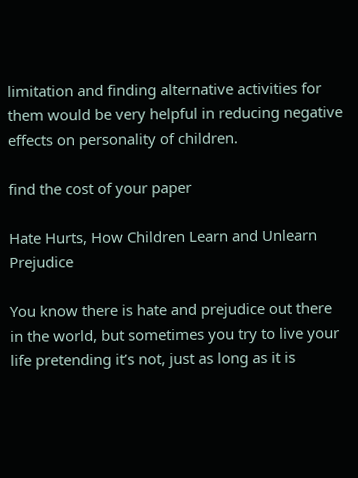limitation and finding alternative activities for them would be very helpful in reducing negative effects on personality of children.

find the cost of your paper

Hate Hurts, How Children Learn and Unlearn Prejudice

You know there is hate and prejudice out there in the world, but sometimes you try to live your life pretending it’s not, just as long as it is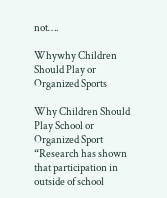not….

Whywhy Children Should Play or Organized Sports

Why Children Should Play School or Organized Sport “Research has shown that participation in outside of school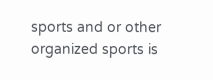sports and or other organized sports is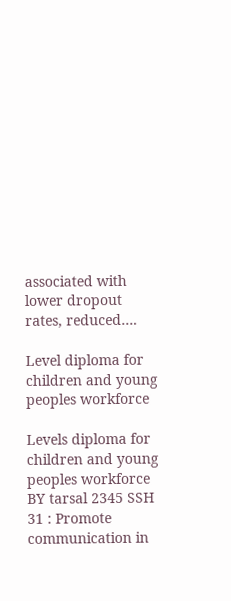associated with lower dropout rates, reduced….

Level diploma for children and young peoples workforce

Levels diploma for children and young peoples workforce BY tarsal 2345 SSH 31 : Promote communication in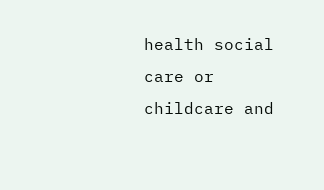health social care or childcare and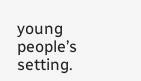young people’s setting.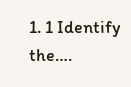1. 1 Identify the….